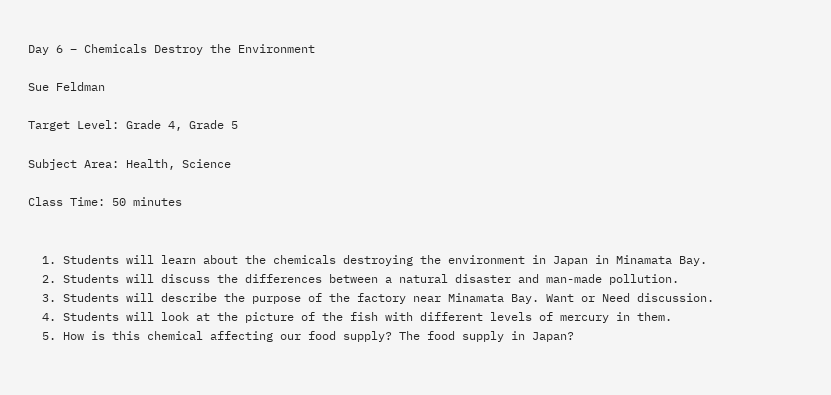Day 6 – Chemicals Destroy the Environment

Sue Feldman

Target Level: Grade 4, Grade 5

Subject Area: Health, Science

Class Time: 50 minutes


  1. Students will learn about the chemicals destroying the environment in Japan in Minamata Bay.
  2. Students will discuss the differences between a natural disaster and man-made pollution.
  3. Students will describe the purpose of the factory near Minamata Bay. Want or Need discussion.
  4. Students will look at the picture of the fish with different levels of mercury in them.
  5. How is this chemical affecting our food supply? The food supply in Japan?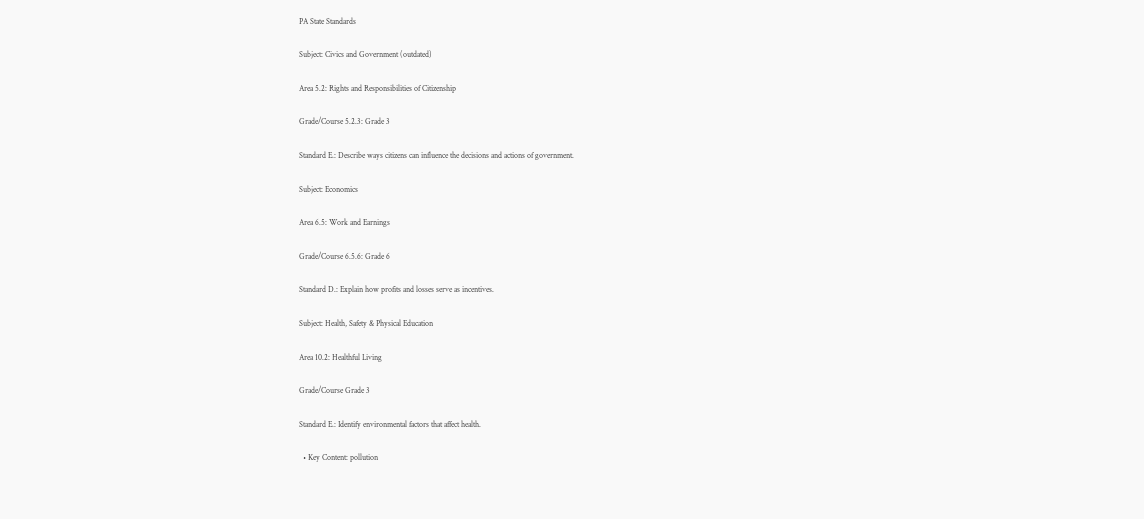PA State Standards

Subject: Civics and Government (outdated)

Area 5.2: Rights and Responsibilities of Citizenship

Grade/Course 5.2.3: Grade 3

Standard E.: Describe ways citizens can influence the decisions and actions of government.

Subject: Economics

Area 6.5: Work and Earnings

Grade/Course 6.5.6: Grade 6

Standard D.: Explain how profits and losses serve as incentives.

Subject: Health, Safety & Physical Education

Area 10.2: Healthful Living

Grade/Course Grade 3

Standard E.: Identify environmental factors that affect health.

  • Key Content: pollution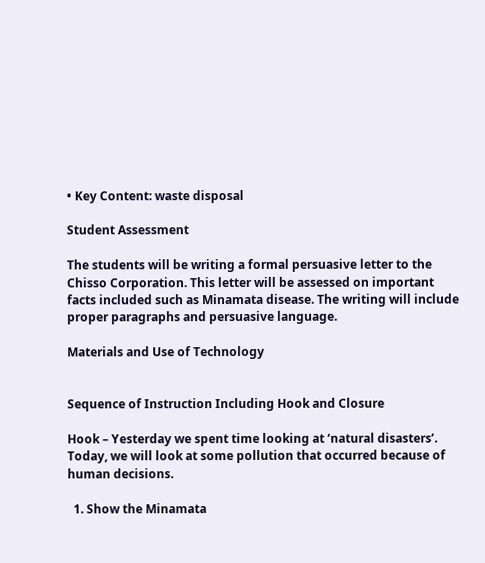• Key Content: waste disposal

Student Assessment

The students will be writing a formal persuasive letter to the Chisso Corporation. This letter will be assessed on important facts included such as Minamata disease. The writing will include proper paragraphs and persuasive language.

Materials and Use of Technology


Sequence of Instruction Including Hook and Closure

Hook – Yesterday we spent time looking at ‘natural disasters’. Today, we will look at some pollution that occurred because of human decisions.

  1. Show the Minamata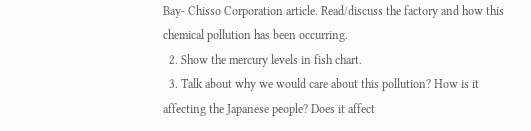Bay- Chisso Corporation article. Read/discuss the factory and how this chemical pollution has been occurring.
  2. Show the mercury levels in fish chart.
  3. Talk about why we would care about this pollution? How is it affecting the Japanese people? Does it affect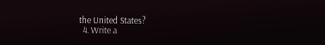the United States?
  4. Write a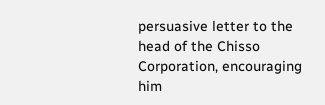persuasive letter to the head of the Chisso Corporation, encouraging him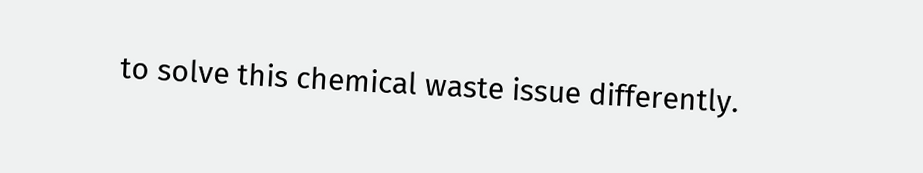to solve this chemical waste issue differently.